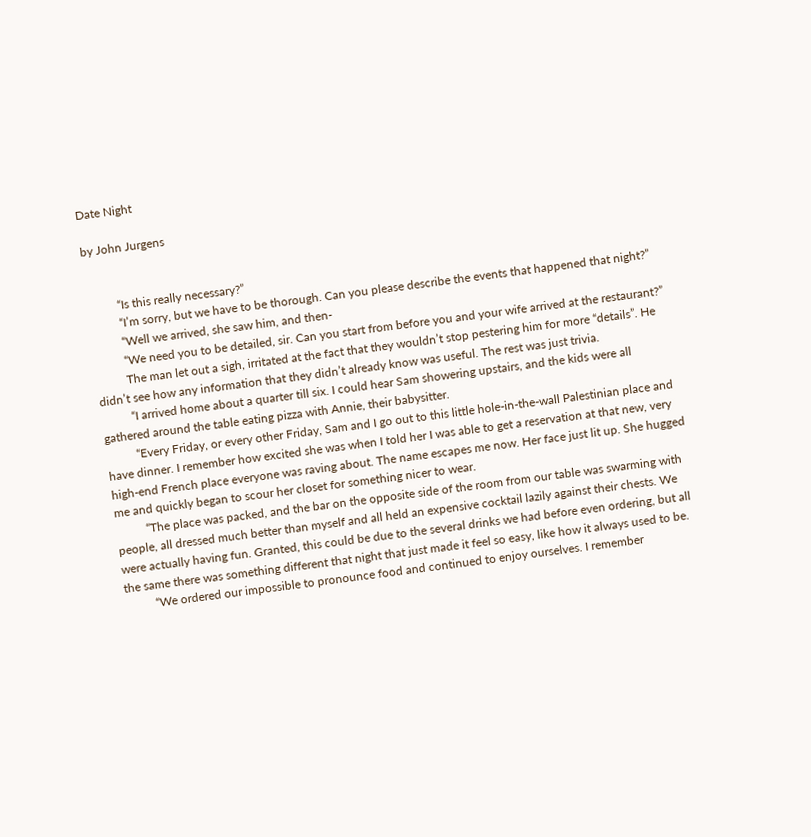Date Night

by John Jurgens


          “Is this really necessary?”
          “I’m sorry, but we have to be thorough. Can you please describe the events that happened that night?”
          “Well we arrived, she saw him, and then-
          “We need you to be detailed, sir. Can you start from before you and your wife arrived at the restaurant?”
          The man let out a sigh, irritated at the fact that they wouldn’t stop pestering him for more “details”. He didn’t see how any information that they didn’t already know was useful. The rest was just trivia.
          “I arrived home about a quarter till six. I could hear Sam showering upstairs, and the kids were all gathered around the table eating pizza with Annie, their babysitter.
          “Every Friday, or every other Friday, Sam and I go out to this little hole-in-the-wall Palestinian place and have dinner. I remember how excited she was when I told her I was able to get a reservation at that new, very high-end French place everyone was raving about. The name escapes me now. Her face just lit up. She hugged me and quickly began to scour her closet for something nicer to wear.
          “The place was packed, and the bar on the opposite side of the room from our table was swarming with people, all dressed much better than myself and all held an expensive cocktail lazily against their chests. We were actually having fun. Granted, this could be due to the several drinks we had before even ordering, but all the same there was something different that night that just made it feel so easy, like how it always used to be.
          “We ordered our impossible to pronounce food and continued to enjoy ourselves. I remember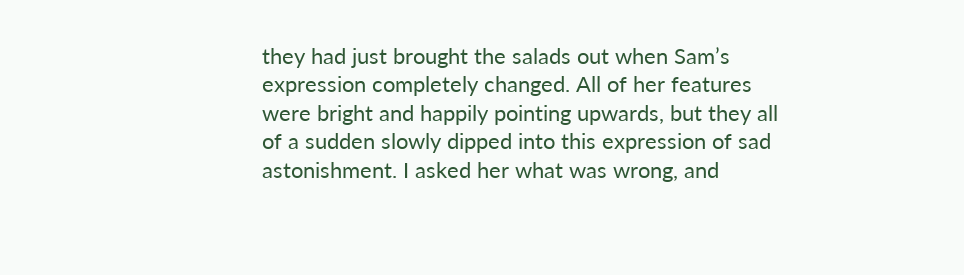they had just brought the salads out when Sam’s expression completely changed. All of her features were bright and happily pointing upwards, but they all of a sudden slowly dipped into this expression of sad astonishment. I asked her what was wrong, and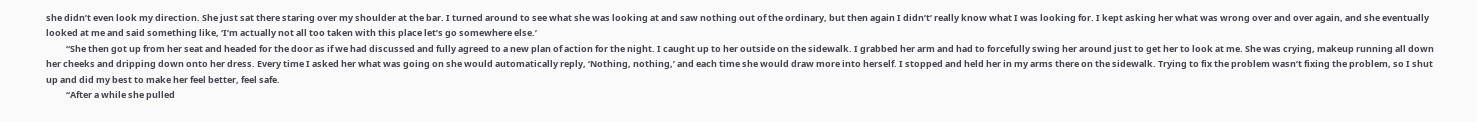she didn’t even look my direction. She just sat there staring over my shoulder at the bar. I turned around to see what she was looking at and saw nothing out of the ordinary, but then again I didn’t’ really know what I was looking for. I kept asking her what was wrong over and over again, and she eventually looked at me and said something like, ‘I’m actually not all too taken with this place let’s go somewhere else.’
          “She then got up from her seat and headed for the door as if we had discussed and fully agreed to a new plan of action for the night. I caught up to her outside on the sidewalk. I grabbed her arm and had to forcefully swing her around just to get her to look at me. She was crying, makeup running all down her cheeks and dripping down onto her dress. Every time I asked her what was going on she would automatically reply, ‘Nothing, nothing,’ and each time she would draw more into herself. I stopped and held her in my arms there on the sidewalk. Trying to fix the problem wasn’t fixing the problem, so I shut up and did my best to make her feel better, feel safe.
          “After a while she pulled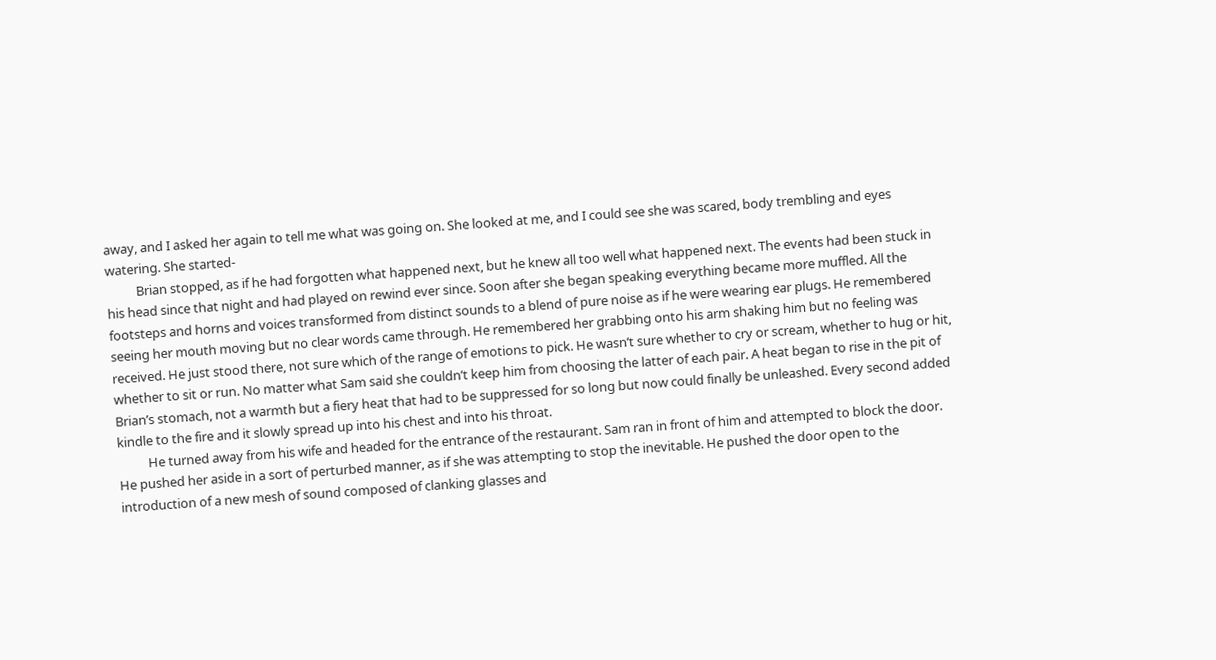away, and I asked her again to tell me what was going on. She looked at me, and I could see she was scared, body trembling and eyes watering. She started-
          Brian stopped, as if he had forgotten what happened next, but he knew all too well what happened next. The events had been stuck in his head since that night and had played on rewind ever since. Soon after she began speaking everything became more muffled. All the footsteps and horns and voices transformed from distinct sounds to a blend of pure noise as if he were wearing ear plugs. He remembered seeing her mouth moving but no clear words came through. He remembered her grabbing onto his arm shaking him but no feeling was received. He just stood there, not sure which of the range of emotions to pick. He wasn’t sure whether to cry or scream, whether to hug or hit, whether to sit or run. No matter what Sam said she couldn’t keep him from choosing the latter of each pair. A heat began to rise in the pit of Brian’s stomach, not a warmth but a fiery heat that had to be suppressed for so long but now could finally be unleashed. Every second added kindle to the fire and it slowly spread up into his chest and into his throat.
          He turned away from his wife and headed for the entrance of the restaurant. Sam ran in front of him and attempted to block the door. He pushed her aside in a sort of perturbed manner, as if she was attempting to stop the inevitable. He pushed the door open to the introduction of a new mesh of sound composed of clanking glasses and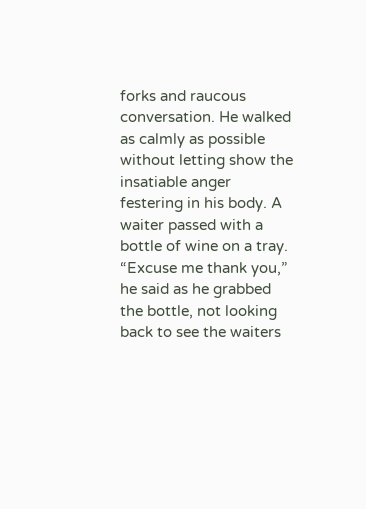forks and raucous conversation. He walked as calmly as possible without letting show the insatiable anger festering in his body. A waiter passed with a bottle of wine on a tray. “Excuse me thank you,” he said as he grabbed the bottle, not looking back to see the waiters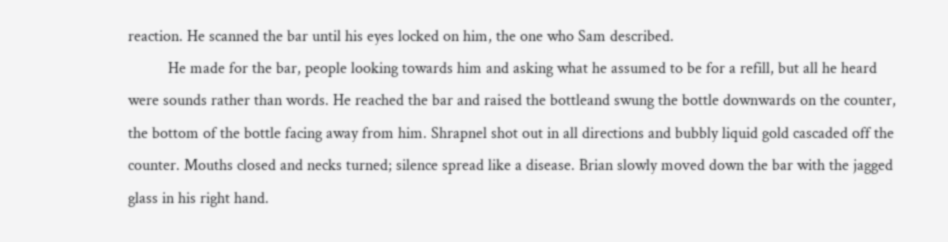reaction. He scanned the bar until his eyes locked on him, the one who Sam described.
          He made for the bar, people looking towards him and asking what he assumed to be for a refill, but all he heard were sounds rather than words. He reached the bar and raised the bottleand swung the bottle downwards on the counter, the bottom of the bottle facing away from him. Shrapnel shot out in all directions and bubbly liquid gold cascaded off the counter. Mouths closed and necks turned; silence spread like a disease. Brian slowly moved down the bar with the jagged glass in his right hand.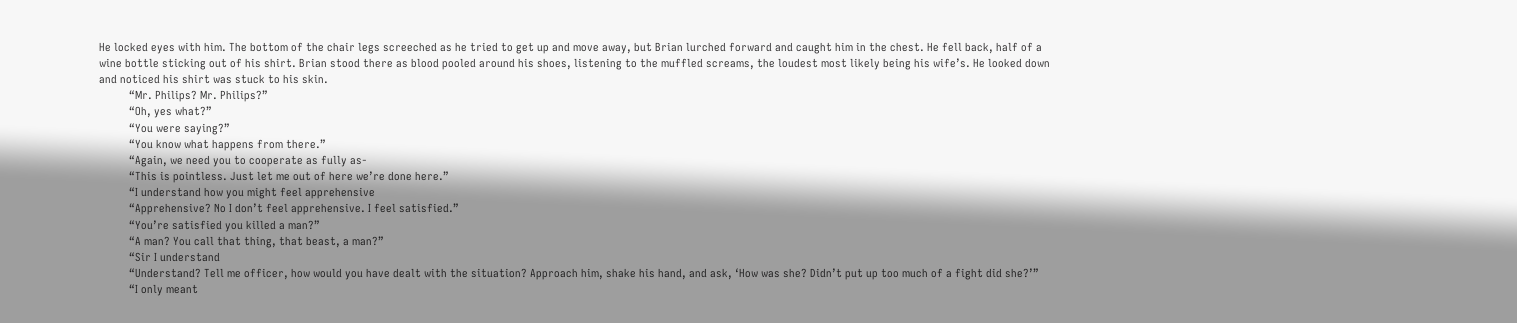He locked eyes with him. The bottom of the chair legs screeched as he tried to get up and move away, but Brian lurched forward and caught him in the chest. He fell back, half of a wine bottle sticking out of his shirt. Brian stood there as blood pooled around his shoes, listening to the muffled screams, the loudest most likely being his wife’s. He looked down and noticed his shirt was stuck to his skin.
          “Mr. Philips? Mr. Philips?”
          “Oh, yes what?”
          “You were saying?”
          “You know what happens from there.”
          “Again, we need you to cooperate as fully as-
          “This is pointless. Just let me out of here we’re done here.”
          “I understand how you might feel apprehensive
          “Apprehensive? No I don’t feel apprehensive. I feel satisfied.”
          “You’re satisfied you killed a man?”
          “A man? You call that thing, that beast, a man?”
          “Sir I understand
          “Understand? Tell me officer, how would you have dealt with the situation? Approach him, shake his hand, and ask, ‘How was she? Didn’t put up too much of a fight did she?’”
          “I only meant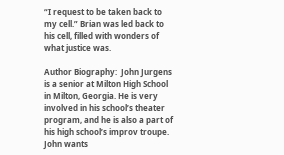“I request to be taken back to my cell.” Brian was led back to his cell, filled with wonders of what justice was.

Author Biography:  John Jurgens is a senior at Milton High School in Milton, Georgia. He is very involved in his school’s theater program, and he is also a part of his high school’s improv troupe. John wants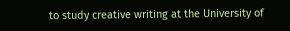to study creative writing at the University of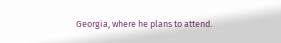Georgia, where he plans to attend.